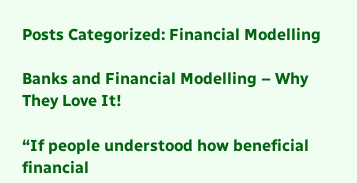Posts Categorized: Financial Modelling

Banks and Financial Modelling – Why They Love It!

“If people understood how beneficial financial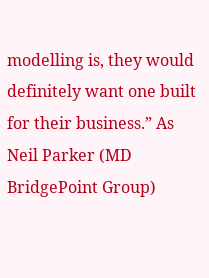modelling is, they would definitely want one built for their business.” As Neil Parker (MD BridgePoint Group)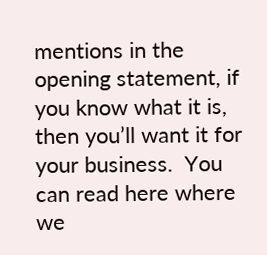mentions in the opening statement, if you know what it is, then you’ll want it for your business.  You can read here where we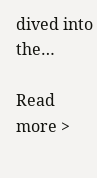dived into the…

Read more >